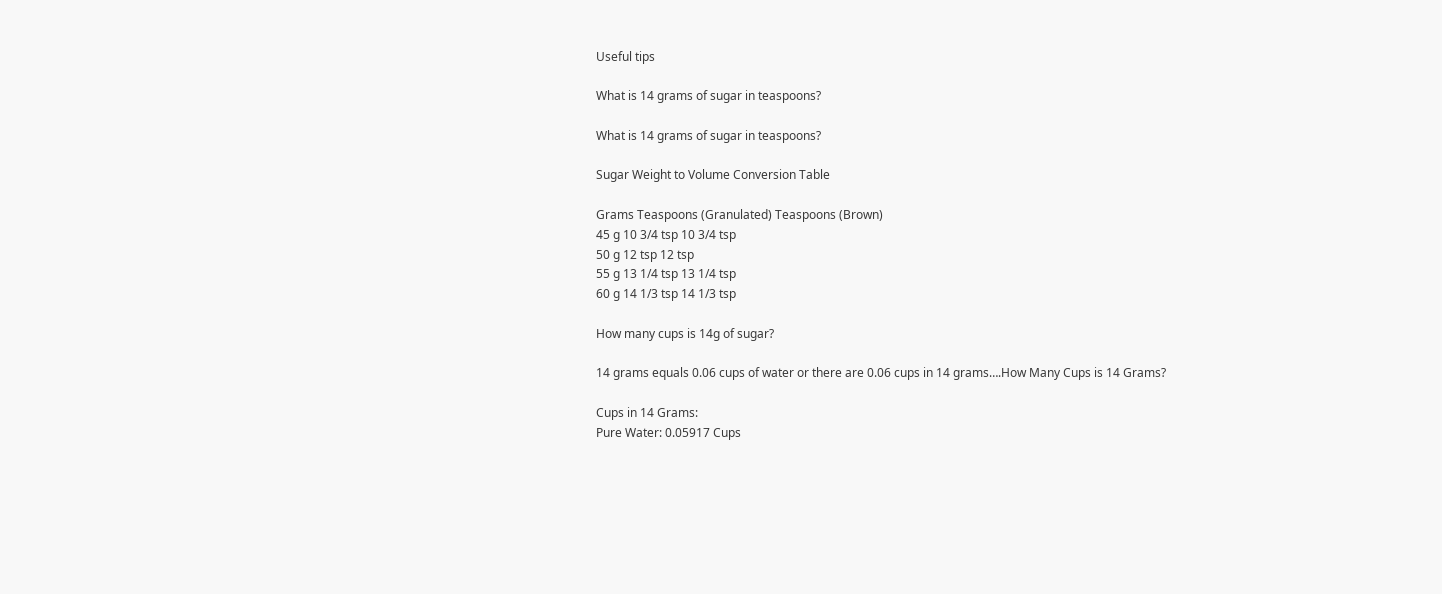Useful tips

What is 14 grams of sugar in teaspoons?

What is 14 grams of sugar in teaspoons?

Sugar Weight to Volume Conversion Table

Grams Teaspoons (Granulated) Teaspoons (Brown)
45 g 10 3/4 tsp 10 3/4 tsp
50 g 12 tsp 12 tsp
55 g 13 1/4 tsp 13 1/4 tsp
60 g 14 1/3 tsp 14 1/3 tsp

How many cups is 14g of sugar?

14 grams equals 0.06 cups of water or there are 0.06 cups in 14 grams….How Many Cups is 14 Grams?

Cups in 14 Grams:
Pure Water: 0.05917 Cups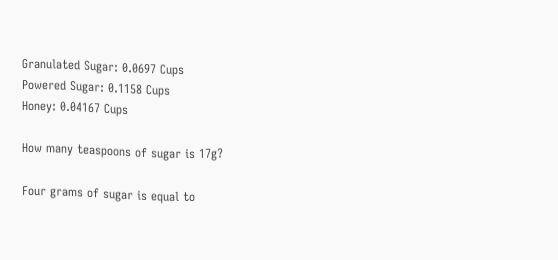Granulated Sugar: 0.0697 Cups
Powered Sugar: 0.1158 Cups
Honey: 0.04167 Cups

How many teaspoons of sugar is 17g?

Four grams of sugar is equal to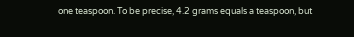one teaspoon. To be precise, 4.2 grams equals a teaspoon, but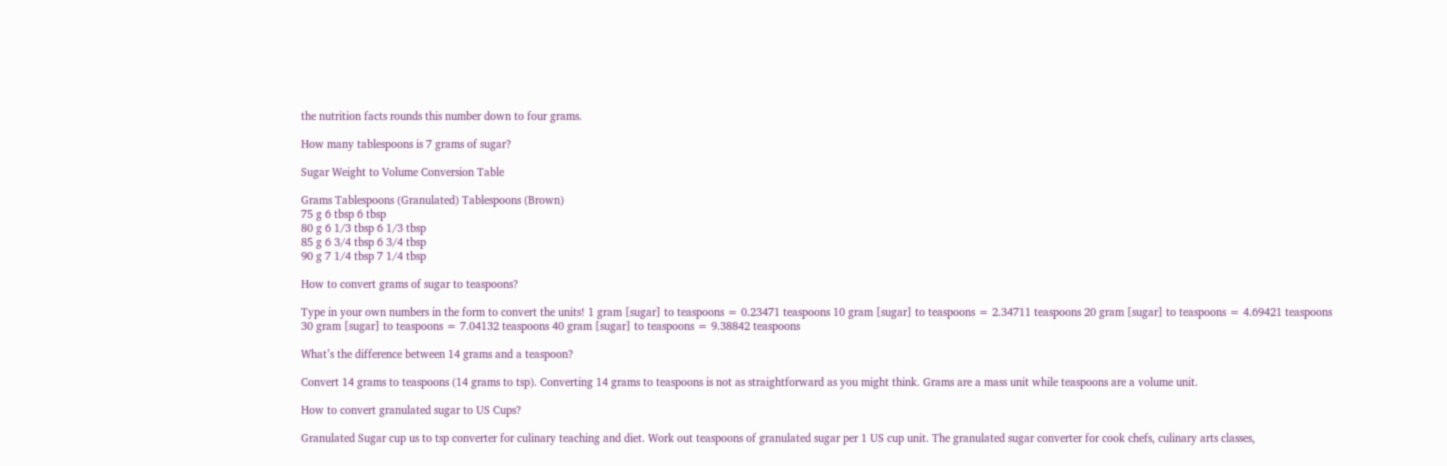the nutrition facts rounds this number down to four grams.

How many tablespoons is 7 grams of sugar?

Sugar Weight to Volume Conversion Table

Grams Tablespoons (Granulated) Tablespoons (Brown)
75 g 6 tbsp 6 tbsp
80 g 6 1/3 tbsp 6 1/3 tbsp
85 g 6 3/4 tbsp 6 3/4 tbsp
90 g 7 1/4 tbsp 7 1/4 tbsp

How to convert grams of sugar to teaspoons?

Type in your own numbers in the form to convert the units! 1 gram [sugar] to teaspoons = 0.23471 teaspoons 10 gram [sugar] to teaspoons = 2.34711 teaspoons 20 gram [sugar] to teaspoons = 4.69421 teaspoons 30 gram [sugar] to teaspoons = 7.04132 teaspoons 40 gram [sugar] to teaspoons = 9.38842 teaspoons

What’s the difference between 14 grams and a teaspoon?

Convert 14 grams to teaspoons (14 grams to tsp). Converting 14 grams to teaspoons is not as straightforward as you might think. Grams are a mass unit while teaspoons are a volume unit.

How to convert granulated sugar to US Cups?

Granulated Sugar cup us to tsp converter for culinary teaching and diet. Work out teaspoons of granulated sugar per 1 US cup unit. The granulated sugar converter for cook chefs, culinary arts classes,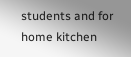students and for home kitchen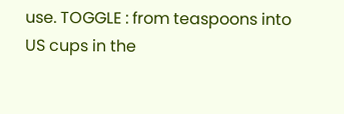use. TOGGLE : from teaspoons into US cups in the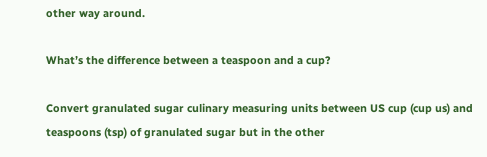other way around.

What’s the difference between a teaspoon and a cup?

Convert granulated sugar culinary measuring units between US cup (cup us) and teaspoons (tsp) of granulated sugar but in the other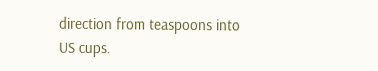direction from teaspoons into US cups.